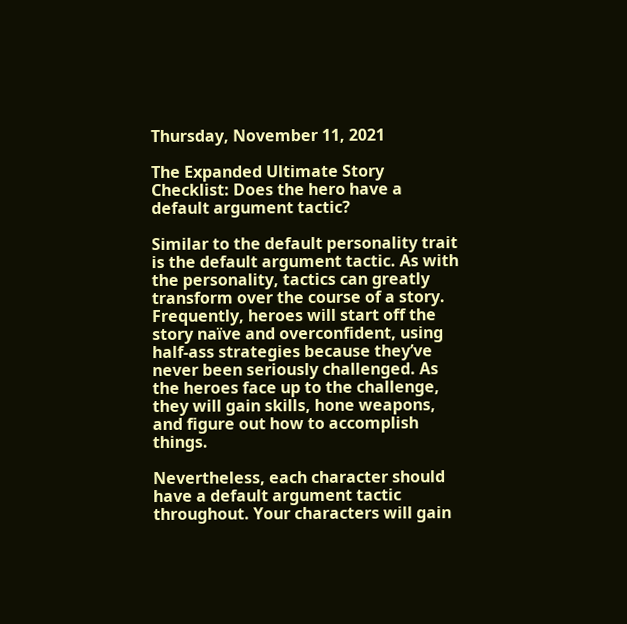Thursday, November 11, 2021

The Expanded Ultimate Story Checklist: Does the hero have a default argument tactic?

Similar to the default personality trait is the default argument tactic. As with the personality, tactics can greatly transform over the course of a story. Frequently, heroes will start off the story naïve and overconfident, using half-ass strategies because they’ve never been seriously challenged. As the heroes face up to the challenge, they will gain skills, hone weapons, and figure out how to accomplish things.

Nevertheless, each character should have a default argument tactic throughout. Your characters will gain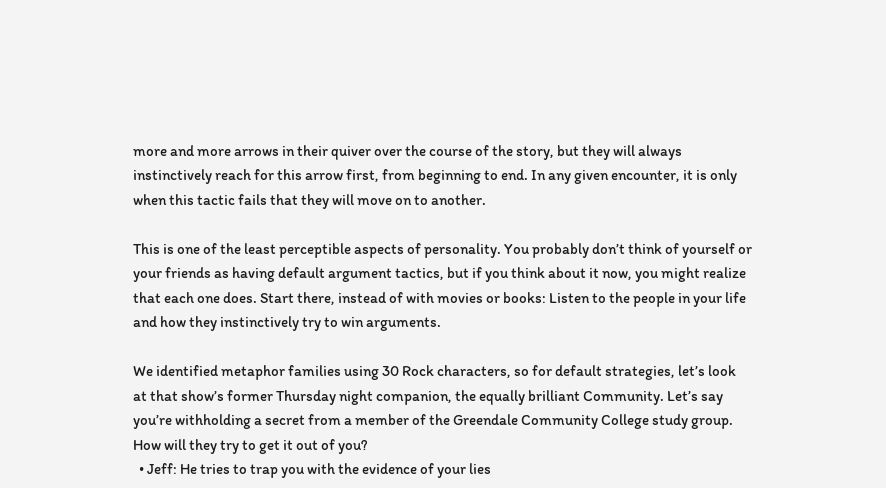more and more arrows in their quiver over the course of the story, but they will always instinctively reach for this arrow first, from beginning to end. In any given encounter, it is only when this tactic fails that they will move on to another.

This is one of the least perceptible aspects of personality. You probably don’t think of yourself or your friends as having default argument tactics, but if you think about it now, you might realize that each one does. Start there, instead of with movies or books: Listen to the people in your life and how they instinctively try to win arguments.

We identified metaphor families using 30 Rock characters, so for default strategies, let’s look at that show’s former Thursday night companion, the equally brilliant Community. Let’s say you’re withholding a secret from a member of the Greendale Community College study group. How will they try to get it out of you?
  • Jeff: He tries to trap you with the evidence of your lies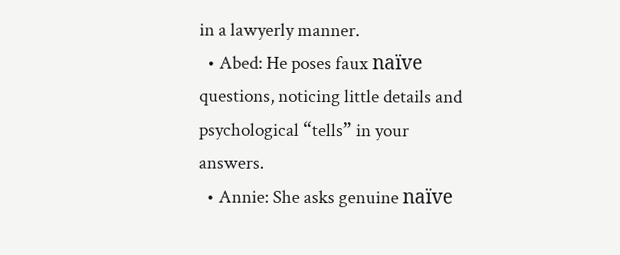in a lawyerly manner.
  • Abed: He poses faux naïve questions, noticing little details and psychological “tells” in your answers.
  • Annie: She asks genuine naïve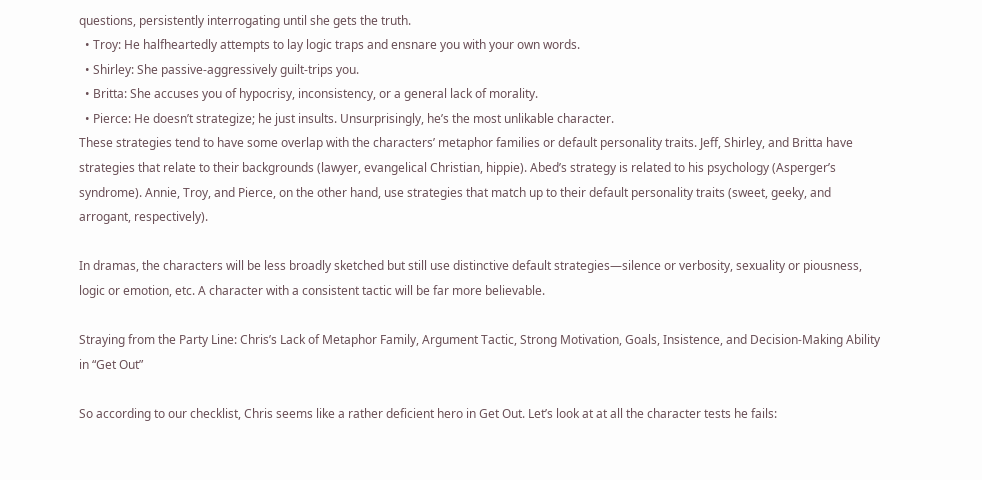questions, persistently interrogating until she gets the truth.
  • Troy: He halfheartedly attempts to lay logic traps and ensnare you with your own words.
  • Shirley: She passive-aggressively guilt-trips you.
  • Britta: She accuses you of hypocrisy, inconsistency, or a general lack of morality.
  • Pierce: He doesn’t strategize; he just insults. Unsurprisingly, he’s the most unlikable character.
These strategies tend to have some overlap with the characters’ metaphor families or default personality traits. Jeff, Shirley, and Britta have strategies that relate to their backgrounds (lawyer, evangelical Christian, hippie). Abed’s strategy is related to his psychology (Asperger’s syndrome). Annie, Troy, and Pierce, on the other hand, use strategies that match up to their default personality traits (sweet, geeky, and arrogant, respectively).

In dramas, the characters will be less broadly sketched but still use distinctive default strategies—silence or verbosity, sexuality or piousness, logic or emotion, etc. A character with a consistent tactic will be far more believable.

Straying from the Party Line: Chris’s Lack of Metaphor Family, Argument Tactic, Strong Motivation, Goals, Insistence, and Decision-Making Ability in “Get Out”

So according to our checklist, Chris seems like a rather deficient hero in Get Out. Let’s look at at all the character tests he fails: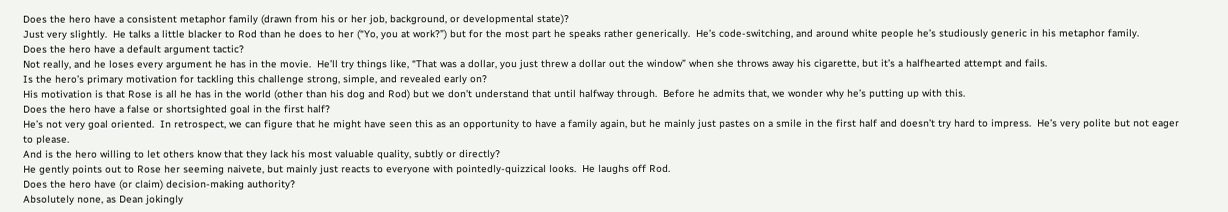Does the hero have a consistent metaphor family (drawn from his or her job, background, or developmental state)?
Just very slightly.  He talks a little blacker to Rod than he does to her (“Yo, you at work?”) but for the most part he speaks rather generically.  He’s code-switching, and around white people he’s studiously generic in his metaphor family.
Does the hero have a default argument tactic?
Not really, and he loses every argument he has in the movie.  He’ll try things like, “That was a dollar, you just threw a dollar out the window” when she throws away his cigarette, but it’s a halfhearted attempt and fails.
Is the hero’s primary motivation for tackling this challenge strong, simple, and revealed early on?
His motivation is that Rose is all he has in the world (other than his dog and Rod) but we don’t understand that until halfway through.  Before he admits that, we wonder why he’s putting up with this.
Does the hero have a false or shortsighted goal in the first half?
He’s not very goal oriented.  In retrospect, we can figure that he might have seen this as an opportunity to have a family again, but he mainly just pastes on a smile in the first half and doesn’t try hard to impress.  He’s very polite but not eager to please.
And is the hero willing to let others know that they lack his most valuable quality, subtly or directly?
He gently points out to Rose her seeming naivete, but mainly just reacts to everyone with pointedly-quizzical looks.  He laughs off Rod.
Does the hero have (or claim) decision-making authority?
Absolutely none, as Dean jokingly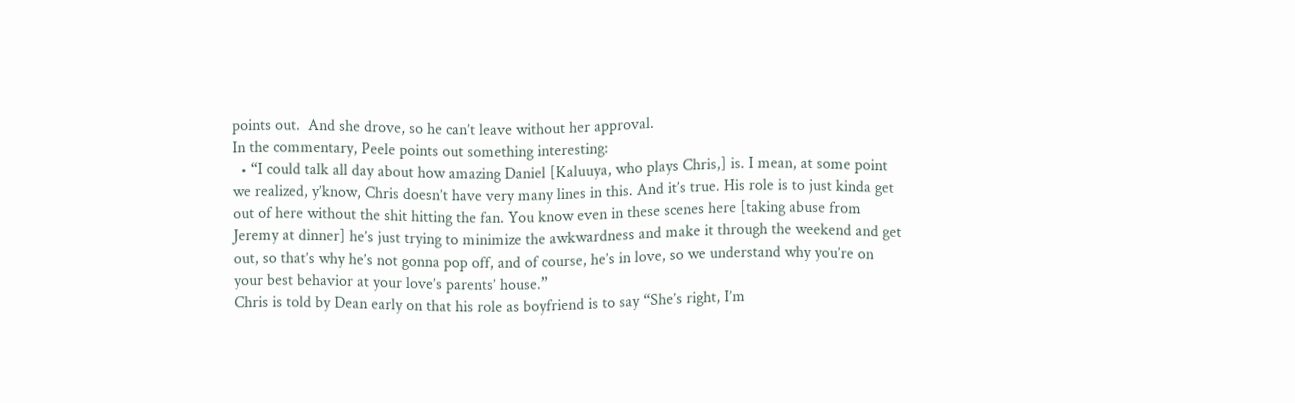points out.  And she drove, so he can’t leave without her approval.
In the commentary, Peele points out something interesting:
  • “I could talk all day about how amazing Daniel [Kaluuya, who plays Chris,] is. I mean, at some point we realized, y’know, Chris doesn’t have very many lines in this. And it’s true. His role is to just kinda get out of here without the shit hitting the fan. You know even in these scenes here [taking abuse from Jeremy at dinner] he’s just trying to minimize the awkwardness and make it through the weekend and get out, so that’s why he’s not gonna pop off, and of course, he’s in love, so we understand why you’re on your best behavior at your love’s parents’ house.”
Chris is told by Dean early on that his role as boyfriend is to say “She’s right, I’m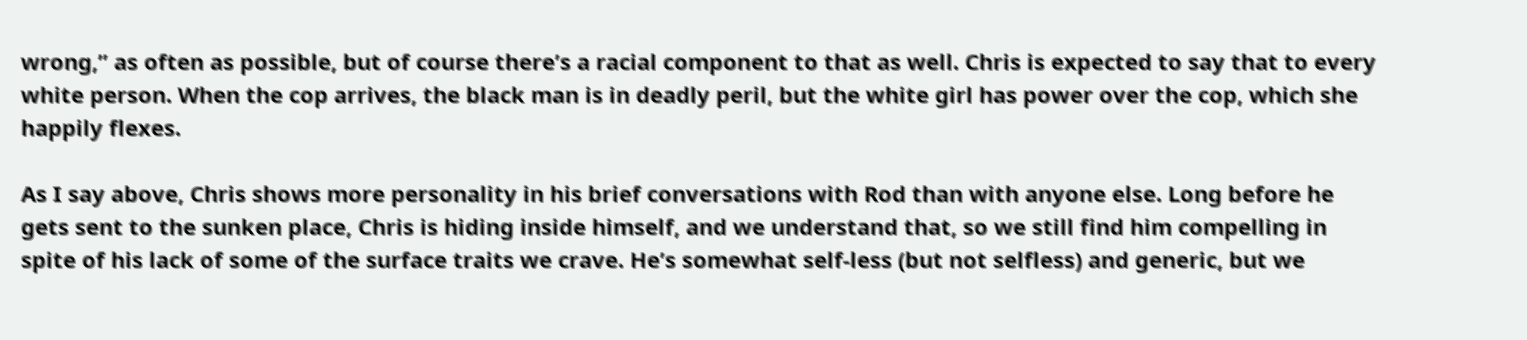wrong,” as often as possible, but of course there’s a racial component to that as well. Chris is expected to say that to every white person. When the cop arrives, the black man is in deadly peril, but the white girl has power over the cop, which she happily flexes.

As I say above, Chris shows more personality in his brief conversations with Rod than with anyone else. Long before he gets sent to the sunken place, Chris is hiding inside himself, and we understand that, so we still find him compelling in spite of his lack of some of the surface traits we crave. He’s somewhat self-less (but not selfless) and generic, but we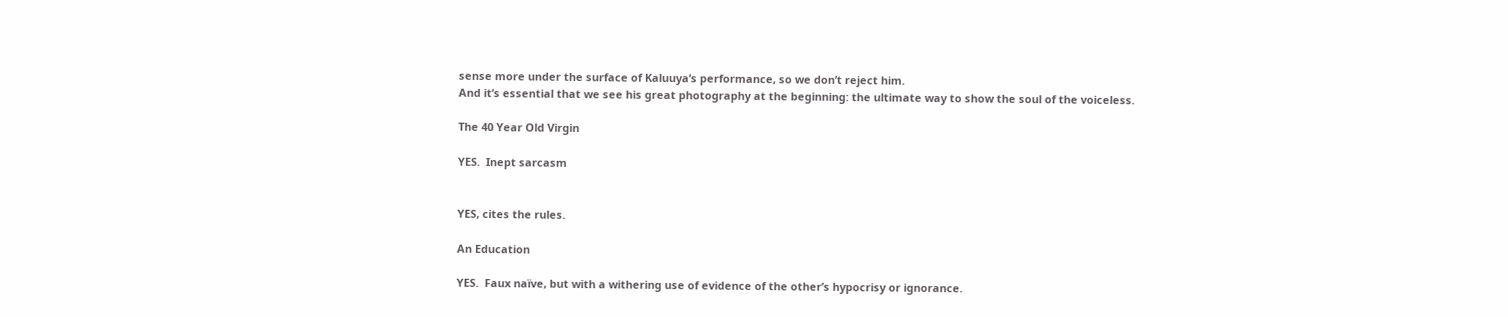sense more under the surface of Kaluuya’s performance, so we don’t reject him.
And it’s essential that we see his great photography at the beginning: the ultimate way to show the soul of the voiceless.

The 40 Year Old Virgin

YES.  Inept sarcasm


YES, cites the rules.

An Education

YES.  Faux naïve, but with a withering use of evidence of the other’s hypocrisy or ignorance.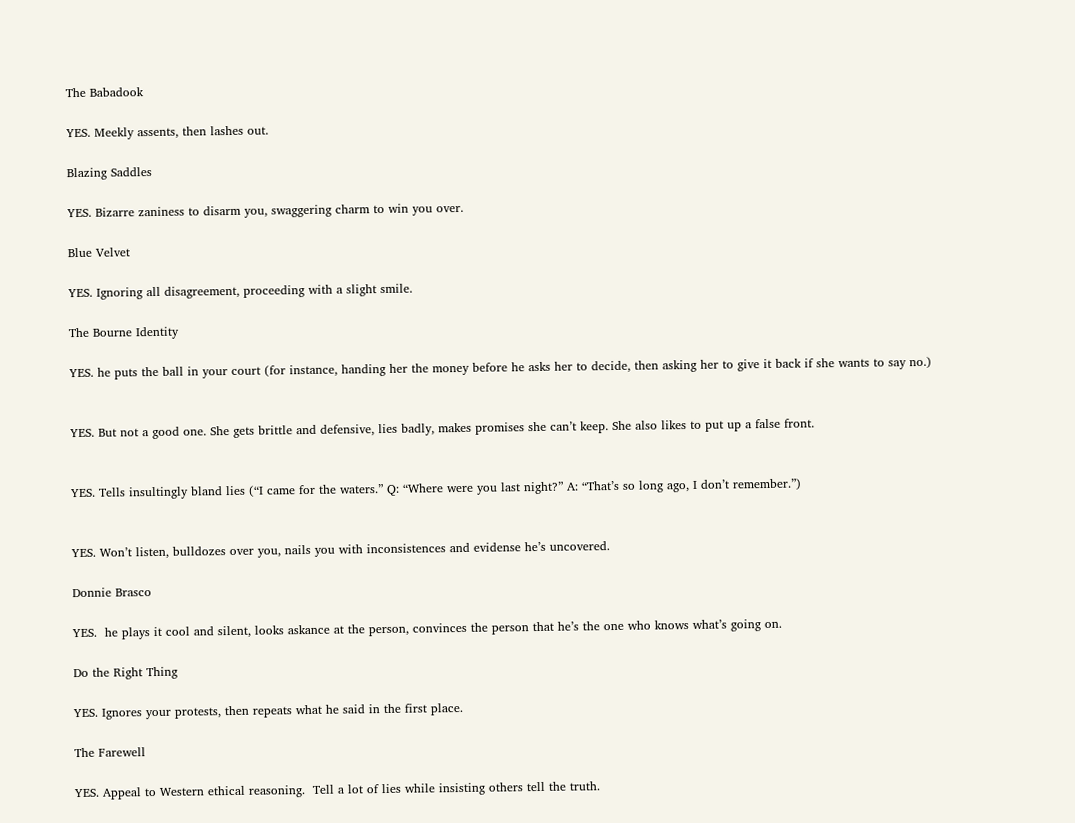The Babadook

YES. Meekly assents, then lashes out.

Blazing Saddles

YES. Bizarre zaniness to disarm you, swaggering charm to win you over.

Blue Velvet

YES. Ignoring all disagreement, proceeding with a slight smile.

The Bourne Identity

YES. he puts the ball in your court (for instance, handing her the money before he asks her to decide, then asking her to give it back if she wants to say no.)


YES. But not a good one. She gets brittle and defensive, lies badly, makes promises she can’t keep. She also likes to put up a false front.


YES. Tells insultingly bland lies (“I came for the waters.” Q: “Where were you last night?” A: “That’s so long ago, I don’t remember.”)


YES. Won’t listen, bulldozes over you, nails you with inconsistences and evidense he’s uncovered.

Donnie Brasco

YES.  he plays it cool and silent, looks askance at the person, convinces the person that he’s the one who knows what’s going on.

Do the Right Thing

YES. Ignores your protests, then repeats what he said in the first place.

The Farewell

YES. Appeal to Western ethical reasoning.  Tell a lot of lies while insisting others tell the truth.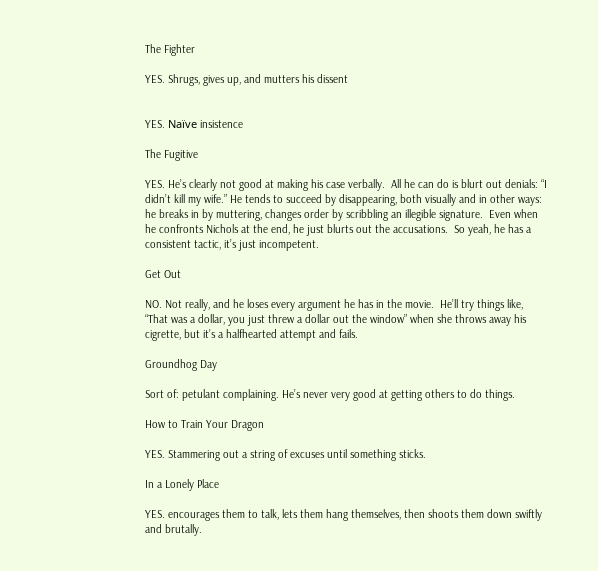The Fighter

YES. Shrugs, gives up, and mutters his dissent


YES. Naïve insistence

The Fugitive

YES. He’s clearly not good at making his case verbally.  All he can do is blurt out denials: “I didn’t kill my wife.” He tends to succeed by disappearing, both visually and in other ways: he breaks in by muttering, changes order by scribbling an illegible signature.  Even when he confronts Nichols at the end, he just blurts out the accusations.  So yeah, he has a consistent tactic, it’s just incompetent.

Get Out

NO. Not really, and he loses every argument he has in the movie.  He’ll try things like, “That was a dollar, you just threw a dollar out the window” when she throws away his cigrette, but it’s a halfhearted attempt and fails.

Groundhog Day

Sort of: petulant complaining. He’s never very good at getting others to do things.

How to Train Your Dragon

YES. Stammering out a string of excuses until something sticks.

In a Lonely Place

YES. encourages them to talk, lets them hang themselves, then shoots them down swiftly and brutally.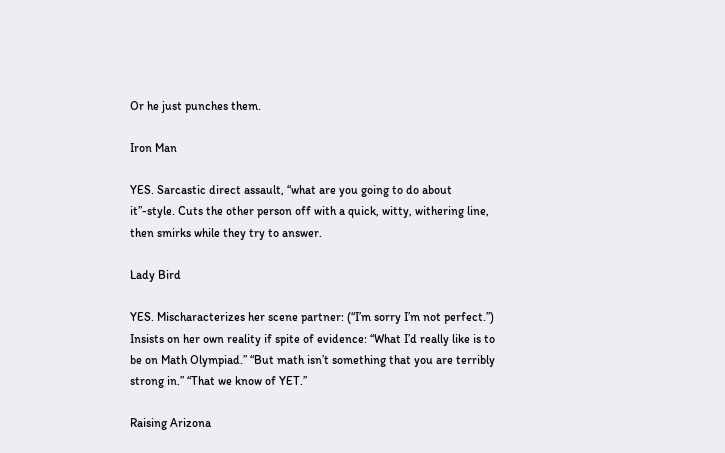Or he just punches them.

Iron Man

YES. Sarcastic direct assault, “what are you going to do about it”-style. Cuts the other person off with a quick, witty, withering line, then smirks while they try to answer.

Lady Bird

YES. Mischaracterizes her scene partner: (“I’m sorry I’m not perfect.”) Insists on her own reality if spite of evidence: “What I’d really like is to be on Math Olympiad.” “But math isn’t something that you are terribly strong in.” “That we know of YET.”

Raising Arizona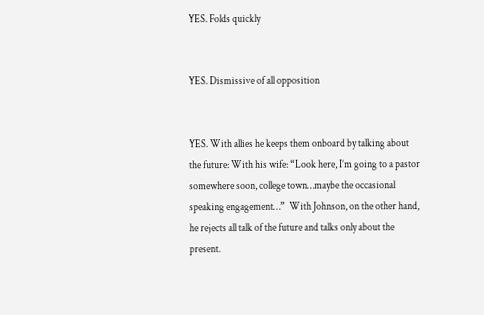YES. Folds quickly


YES. Dismissive of all opposition


YES. With allies he keeps them onboard by talking about the future: With his wife: “Look here, I’m going to a pastor somewhere soon, college town…maybe the occasional speaking engagement…”  With Johnson, on the other hand, he rejects all talk of the future and talks only about the present.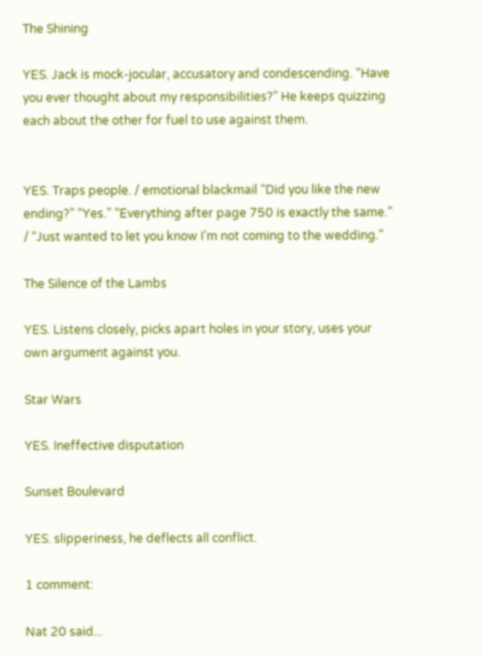The Shining

YES. Jack is mock-jocular, accusatory and condescending. “Have you ever thought about my responsibilities?” He keeps quizzing each about the other for fuel to use against them.


YES. Traps people. / emotional blackmail “Did you like the new ending?” “Yes.” “Everything after page 750 is exactly the same.” / “Just wanted to let you know I’m not coming to the wedding.”

The Silence of the Lambs

YES. Listens closely, picks apart holes in your story, uses your own argument against you.

Star Wars

YES. Ineffective disputation

Sunset Boulevard

YES. slipperiness, he deflects all conflict.

1 comment:

Nat 20 said...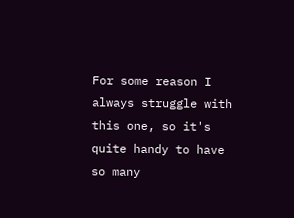For some reason I always struggle with this one, so it's quite handy to have so many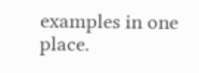examples in one place.